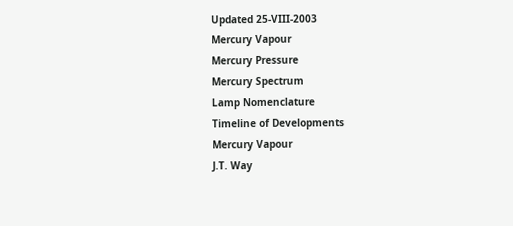Updated 25-VIII-2003
Mercury Vapour
Mercury Pressure
Mercury Spectrum
Lamp Nomenclature
Timeline of Developments
Mercury Vapour
J.T. Way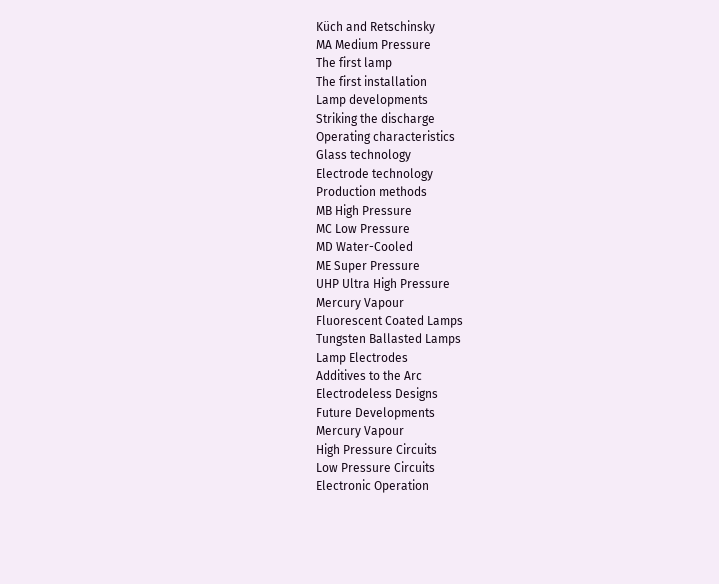Küch and Retschinsky
MA Medium Pressure
The first lamp
The first installation
Lamp developments
Striking the discharge
Operating characteristics
Glass technology
Electrode technology
Production methods
MB High Pressure
MC Low Pressure
MD Water-Cooled
ME Super Pressure
UHP Ultra High Pressure
Mercury Vapour
Fluorescent Coated Lamps
Tungsten Ballasted Lamps
Lamp Electrodes
Additives to the Arc
Electrodeless Designs
Future Developments
Mercury Vapour
High Pressure Circuits
Low Pressure Circuits
Electronic Operation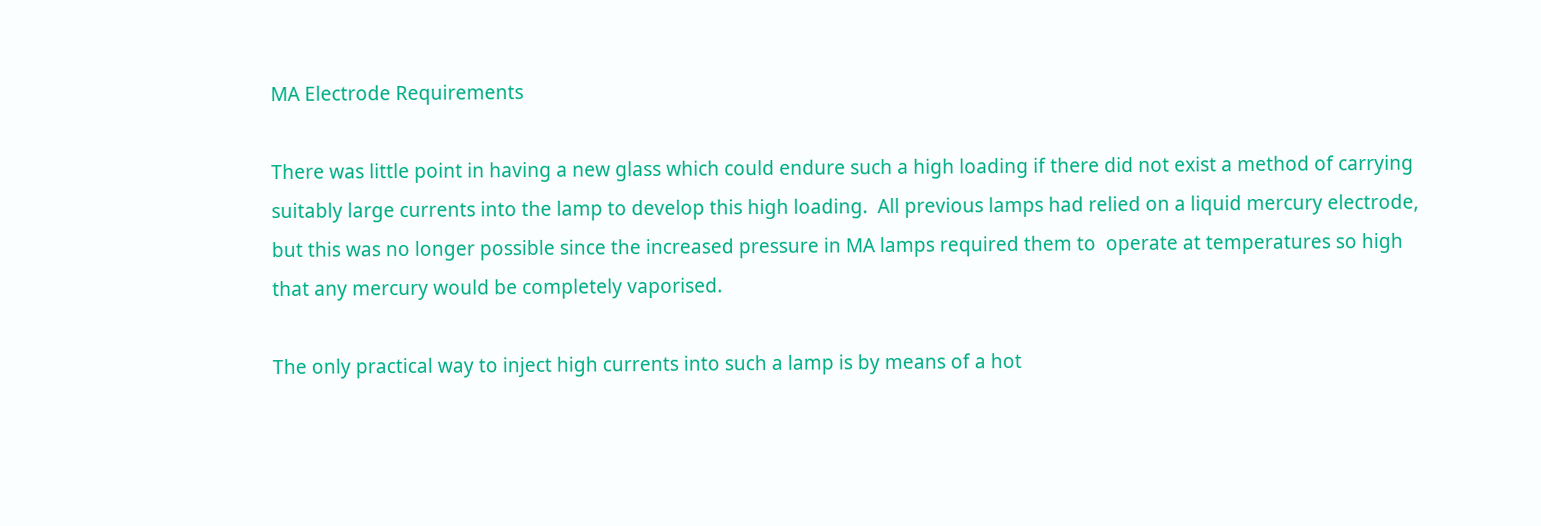MA Electrode Requirements

There was little point in having a new glass which could endure such a high loading if there did not exist a method of carrying suitably large currents into the lamp to develop this high loading.  All previous lamps had relied on a liquid mercury electrode, but this was no longer possible since the increased pressure in MA lamps required them to  operate at temperatures so high that any mercury would be completely vaporised.

The only practical way to inject high currents into such a lamp is by means of a hot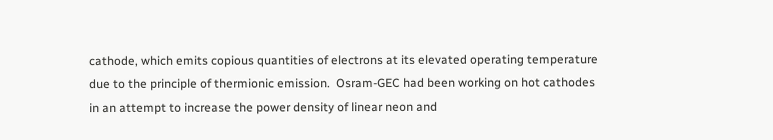cathode, which emits copious quantities of electrons at its elevated operating temperature due to the principle of thermionic emission.  Osram-GEC had been working on hot cathodes in an attempt to increase the power density of linear neon and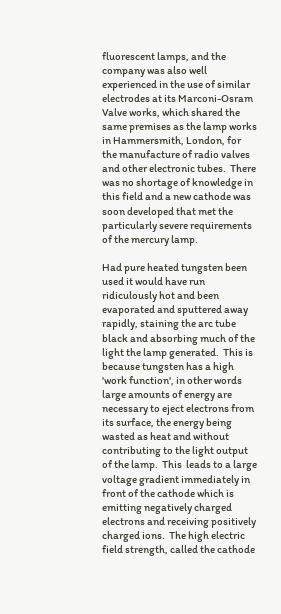fluorescent lamps, and the company was also well experienced in the use of similar electrodes at its Marconi-Osram Valve works, which shared the same premises as the lamp works in Hammersmith, London, for the manufacture of radio valves and other electronic tubes.  There was no shortage of knowledge in this field and a new cathode was soon developed that met the particularly severe requirements of the mercury lamp.

Had pure heated tungsten been used it would have run ridiculously hot and been evaporated and sputtered away rapidly, staining the arc tube black and absorbing much of the light the lamp generated.  This is because tungsten has a high 'work function', in other words large amounts of energy are necessary to eject electrons from its surface, the energy being wasted as heat and without contributing to the light output of the lamp.  This  leads to a large voltage gradient immediately in front of the cathode which is emitting negatively charged electrons and receiving positively charged ions.  The high electric field strength, called the cathode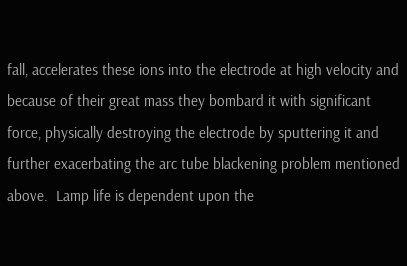fall, accelerates these ions into the electrode at high velocity and because of their great mass they bombard it with significant force, physically destroying the electrode by sputtering it and further exacerbating the arc tube blackening problem mentioned above.  Lamp life is dependent upon the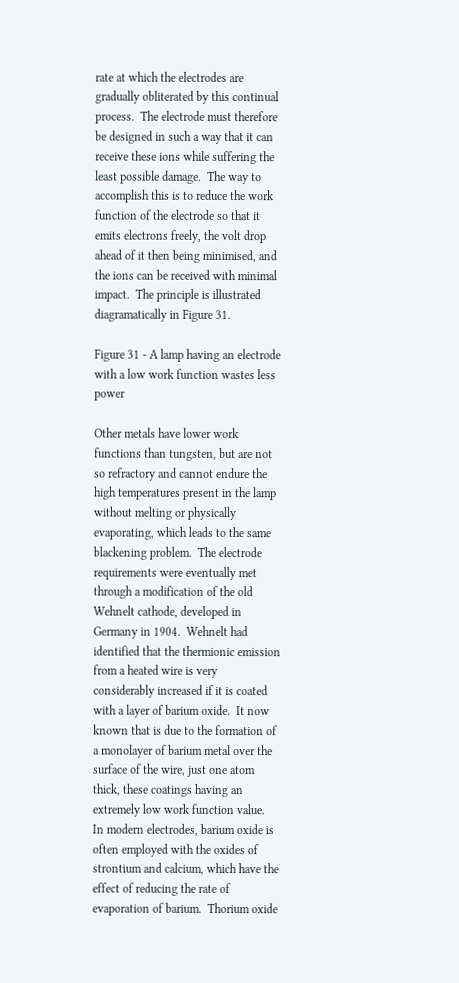rate at which the electrodes are gradually obliterated by this continual process.  The electrode must therefore be designed in such a way that it can receive these ions while suffering the least possible damage.  The way to accomplish this is to reduce the work function of the electrode so that it emits electrons freely, the volt drop ahead of it then being minimised, and the ions can be received with minimal impact.  The principle is illustrated diagramatically in Figure 31.

Figure 31 - A lamp having an electrode with a low work function wastes less power

Other metals have lower work functions than tungsten, but are not so refractory and cannot endure the high temperatures present in the lamp without melting or physically evaporating, which leads to the same blackening problem.  The electrode requirements were eventually met through a modification of the old Wehnelt cathode, developed in Germany in 1904.  Wehnelt had identified that the thermionic emission from a heated wire is very considerably increased if it is coated with a layer of barium oxide.  It now known that is due to the formation of a monolayer of barium metal over the surface of the wire, just one atom thick, these coatings having an extremely low work function value.  In modern electrodes, barium oxide is often employed with the oxides of strontium and calcium, which have the effect of reducing the rate of evaporation of barium.  Thorium oxide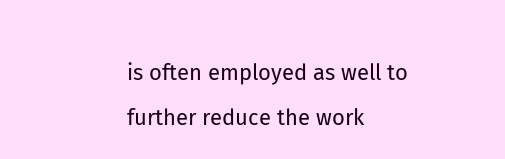is often employed as well to further reduce the work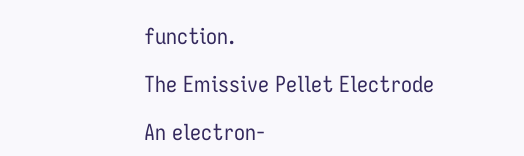function.

The Emissive Pellet Electrode

An electron-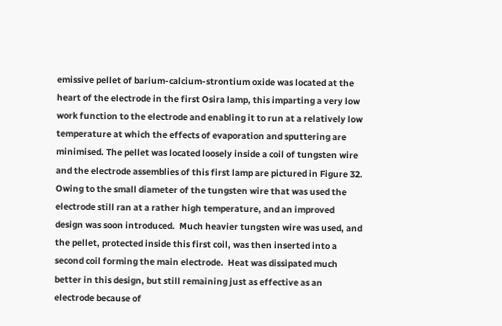emissive pellet of barium-calcium-strontium oxide was located at the heart of the electrode in the first Osira lamp, this imparting a very low work function to the electrode and enabling it to run at a relatively low temperature at which the effects of evaporation and sputtering are minimised. The pellet was located loosely inside a coil of tungsten wire and the electrode assemblies of this first lamp are pictured in Figure 32.  Owing to the small diameter of the tungsten wire that was used the electrode still ran at a rather high temperature, and an improved design was soon introduced.  Much heavier tungsten wire was used, and the pellet, protected inside this first coil, was then inserted into a second coil forming the main electrode.  Heat was dissipated much better in this design, but still remaining just as effective as an electrode because of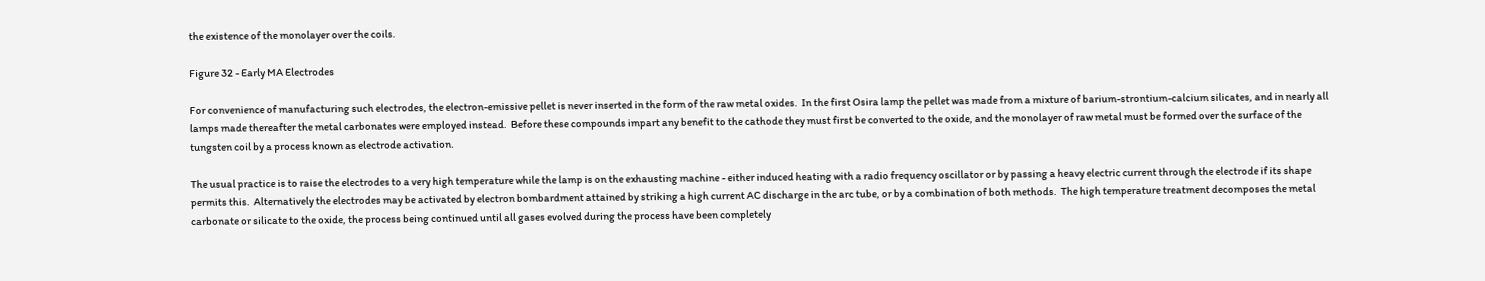the existence of the monolayer over the coils.

Figure 32 - Early MA Electrodes

For convenience of manufacturing such electrodes, the electron-emissive pellet is never inserted in the form of the raw metal oxides.  In the first Osira lamp the pellet was made from a mixture of barium-strontium-calcium silicates, and in nearly all lamps made thereafter the metal carbonates were employed instead.  Before these compounds impart any benefit to the cathode they must first be converted to the oxide, and the monolayer of raw metal must be formed over the surface of the tungsten coil by a process known as electrode activation.

The usual practice is to raise the electrodes to a very high temperature while the lamp is on the exhausting machine - either induced heating with a radio frequency oscillator or by passing a heavy electric current through the electrode if its shape permits this.  Alternatively the electrodes may be activated by electron bombardment attained by striking a high current AC discharge in the arc tube, or by a combination of both methods.  The high temperature treatment decomposes the metal carbonate or silicate to the oxide, the process being continued until all gases evolved during the process have been completely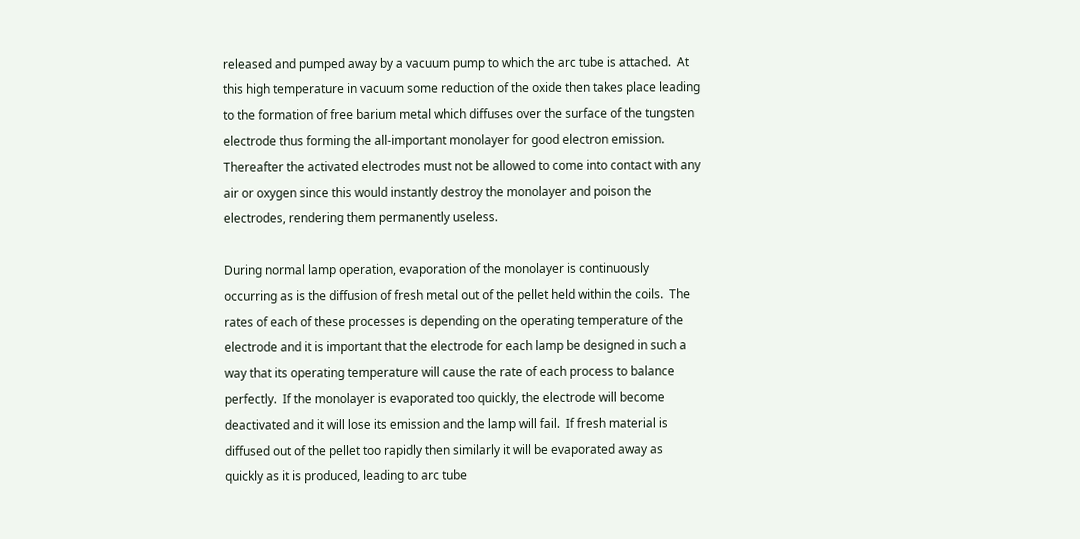released and pumped away by a vacuum pump to which the arc tube is attached.  At this high temperature in vacuum some reduction of the oxide then takes place leading to the formation of free barium metal which diffuses over the surface of the tungsten electrode thus forming the all-important monolayer for good electron emission.  Thereafter the activated electrodes must not be allowed to come into contact with any air or oxygen since this would instantly destroy the monolayer and poison the electrodes, rendering them permanently useless.

During normal lamp operation, evaporation of the monolayer is continuously occurring as is the diffusion of fresh metal out of the pellet held within the coils.  The rates of each of these processes is depending on the operating temperature of the electrode and it is important that the electrode for each lamp be designed in such a way that its operating temperature will cause the rate of each process to balance perfectly.  If the monolayer is evaporated too quickly, the electrode will become deactivated and it will lose its emission and the lamp will fail.  If fresh material is diffused out of the pellet too rapidly then similarly it will be evaporated away as quickly as it is produced, leading to arc tube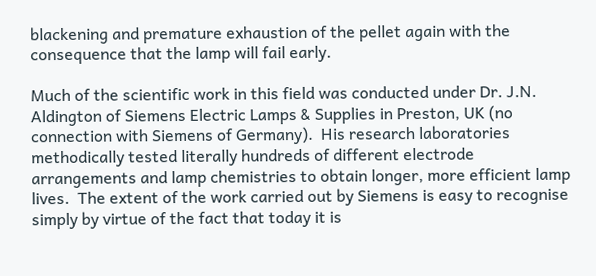blackening and premature exhaustion of the pellet again with the consequence that the lamp will fail early.

Much of the scientific work in this field was conducted under Dr. J.N. Aldington of Siemens Electric Lamps & Supplies in Preston, UK (no connection with Siemens of Germany).  His research laboratories methodically tested literally hundreds of different electrode arrangements and lamp chemistries to obtain longer, more efficient lamp lives.  The extent of the work carried out by Siemens is easy to recognise simply by virtue of the fact that today it is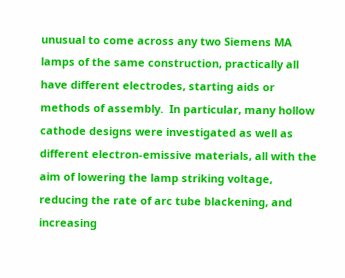unusual to come across any two Siemens MA lamps of the same construction, practically all have different electrodes, starting aids or methods of assembly.  In particular, many hollow cathode designs were investigated as well as different electron-emissive materials, all with the aim of lowering the lamp striking voltage, reducing the rate of arc tube blackening, and increasing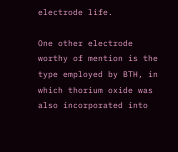electrode life.

One other electrode worthy of mention is the type employed by BTH, in which thorium oxide was also incorporated into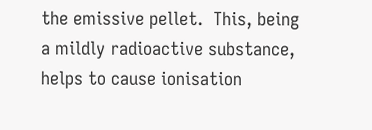the emissive pellet.  This, being a mildly radioactive substance, helps to cause ionisation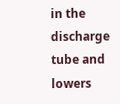in the discharge tube and lowers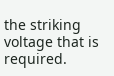the striking voltage that is required.